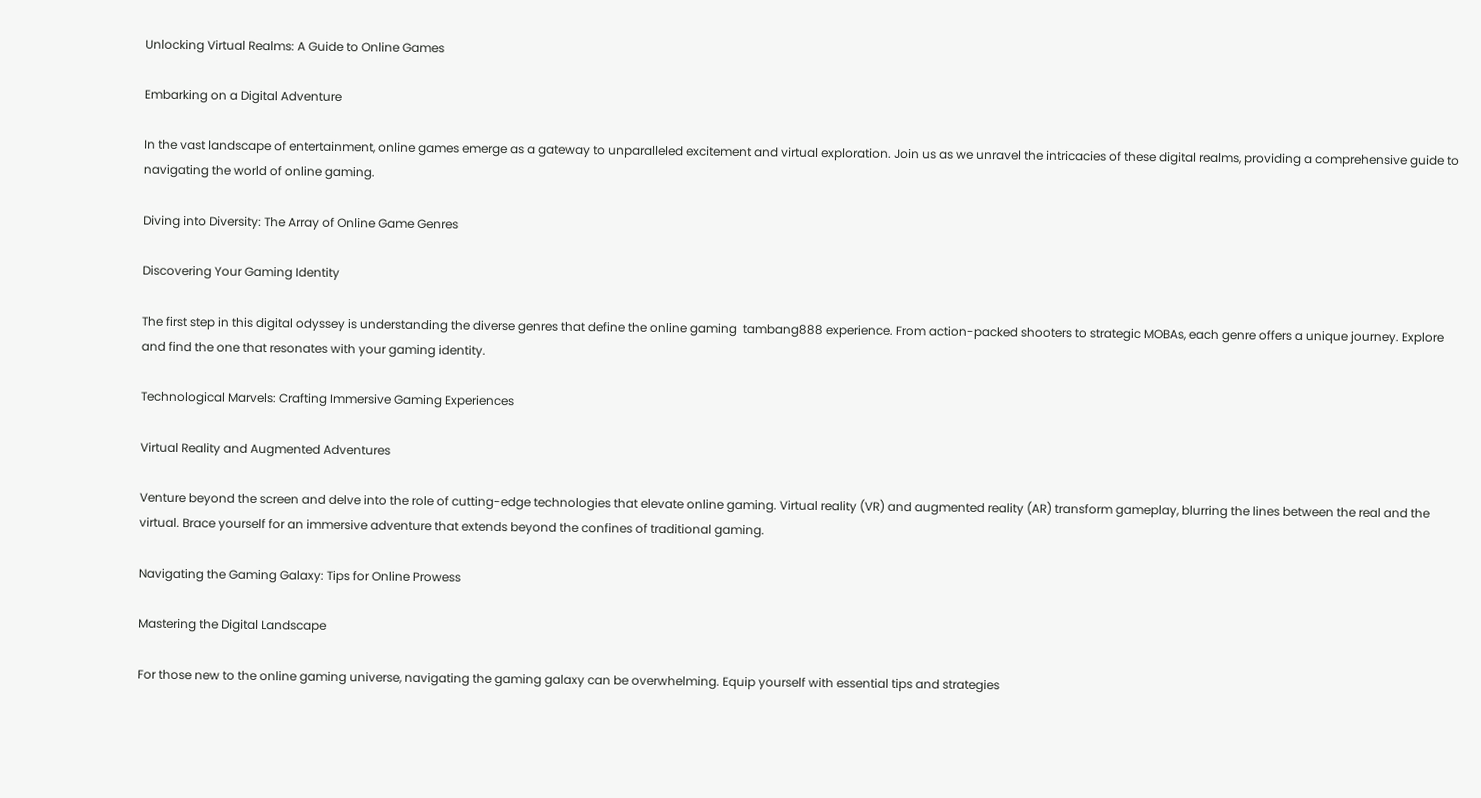Unlocking Virtual Realms: A Guide to Online Games

Embarking on a Digital Adventure

In the vast landscape of entertainment, online games emerge as a gateway to unparalleled excitement and virtual exploration. Join us as we unravel the intricacies of these digital realms, providing a comprehensive guide to navigating the world of online gaming.

Diving into Diversity: The Array of Online Game Genres

Discovering Your Gaming Identity

The first step in this digital odyssey is understanding the diverse genres that define the online gaming  tambang888 experience. From action-packed shooters to strategic MOBAs, each genre offers a unique journey. Explore and find the one that resonates with your gaming identity.

Technological Marvels: Crafting Immersive Gaming Experiences

Virtual Reality and Augmented Adventures

Venture beyond the screen and delve into the role of cutting-edge technologies that elevate online gaming. Virtual reality (VR) and augmented reality (AR) transform gameplay, blurring the lines between the real and the virtual. Brace yourself for an immersive adventure that extends beyond the confines of traditional gaming.

Navigating the Gaming Galaxy: Tips for Online Prowess

Mastering the Digital Landscape

For those new to the online gaming universe, navigating the gaming galaxy can be overwhelming. Equip yourself with essential tips and strategies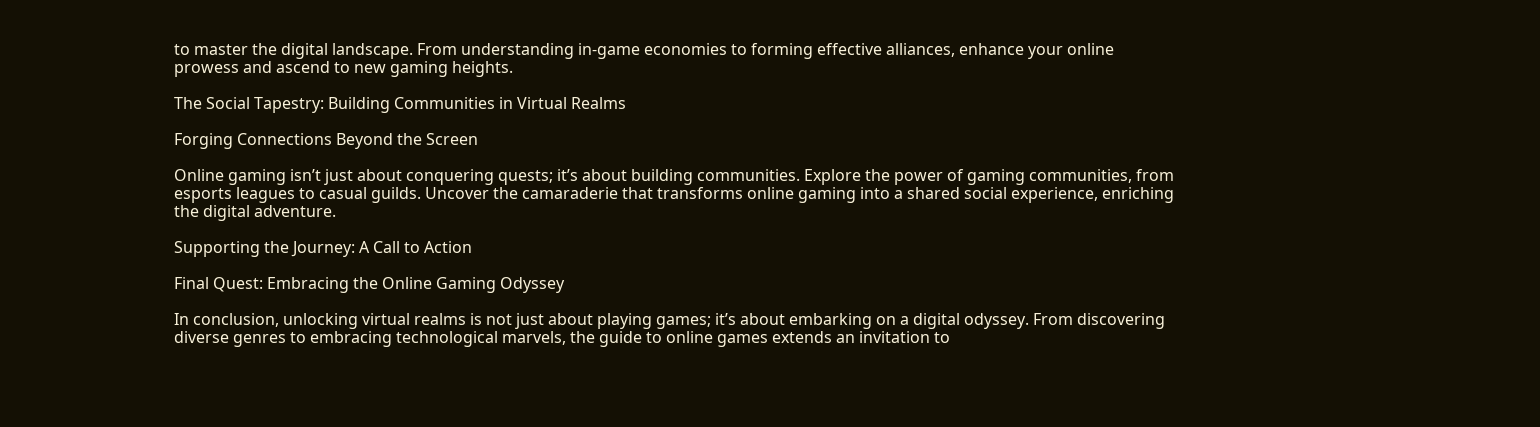to master the digital landscape. From understanding in-game economies to forming effective alliances, enhance your online prowess and ascend to new gaming heights.

The Social Tapestry: Building Communities in Virtual Realms

Forging Connections Beyond the Screen

Online gaming isn’t just about conquering quests; it’s about building communities. Explore the power of gaming communities, from esports leagues to casual guilds. Uncover the camaraderie that transforms online gaming into a shared social experience, enriching the digital adventure.

Supporting the Journey: A Call to Action

Final Quest: Embracing the Online Gaming Odyssey

In conclusion, unlocking virtual realms is not just about playing games; it’s about embarking on a digital odyssey. From discovering diverse genres to embracing technological marvels, the guide to online games extends an invitation to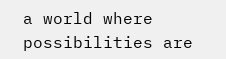a world where possibilities are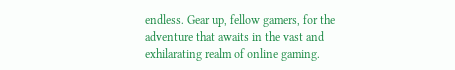endless. Gear up, fellow gamers, for the adventure that awaits in the vast and exhilarating realm of online gaming.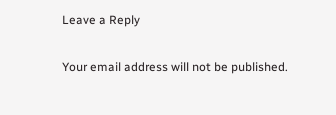Leave a Reply

Your email address will not be published.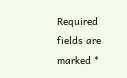Required fields are marked *